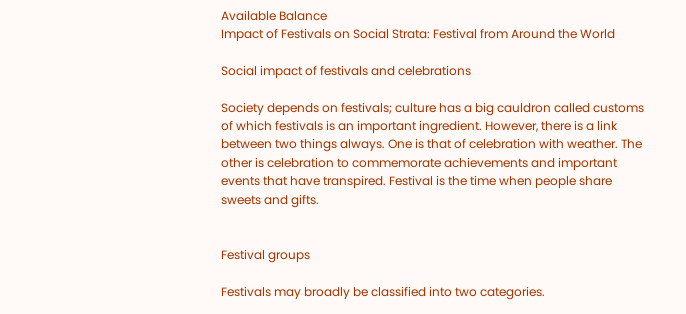Available Balance
Impact of Festivals on Social Strata: Festival from Around the World

Social impact of festivals and celebrations

Society depends on festivals; culture has a big cauldron called customs of which festivals is an important ingredient. However, there is a link between two things always. One is that of celebration with weather. The other is celebration to commemorate achievements and important events that have transpired. Festival is the time when people share sweets and gifts.


Festival groups

Festivals may broadly be classified into two categories.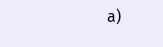a)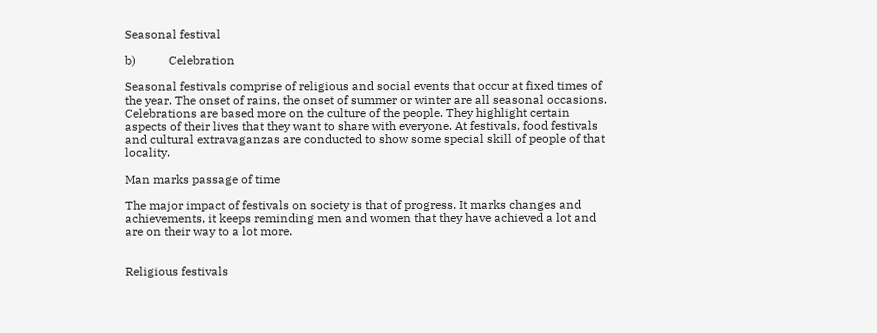Seasonal festival

b)           Celebration

Seasonal festivals comprise of religious and social events that occur at fixed times of the year. The onset of rains, the onset of summer or winter are all seasonal occasions. Celebrations are based more on the culture of the people. They highlight certain aspects of their lives that they want to share with everyone. At festivals, food festivals and cultural extravaganzas are conducted to show some special skill of people of that locality.

Man marks passage of time

The major impact of festivals on society is that of progress. It marks changes and achievements, it keeps reminding men and women that they have achieved a lot and are on their way to a lot more.


Religious festivals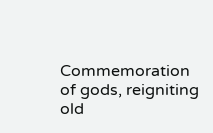Commemoration of gods, reigniting old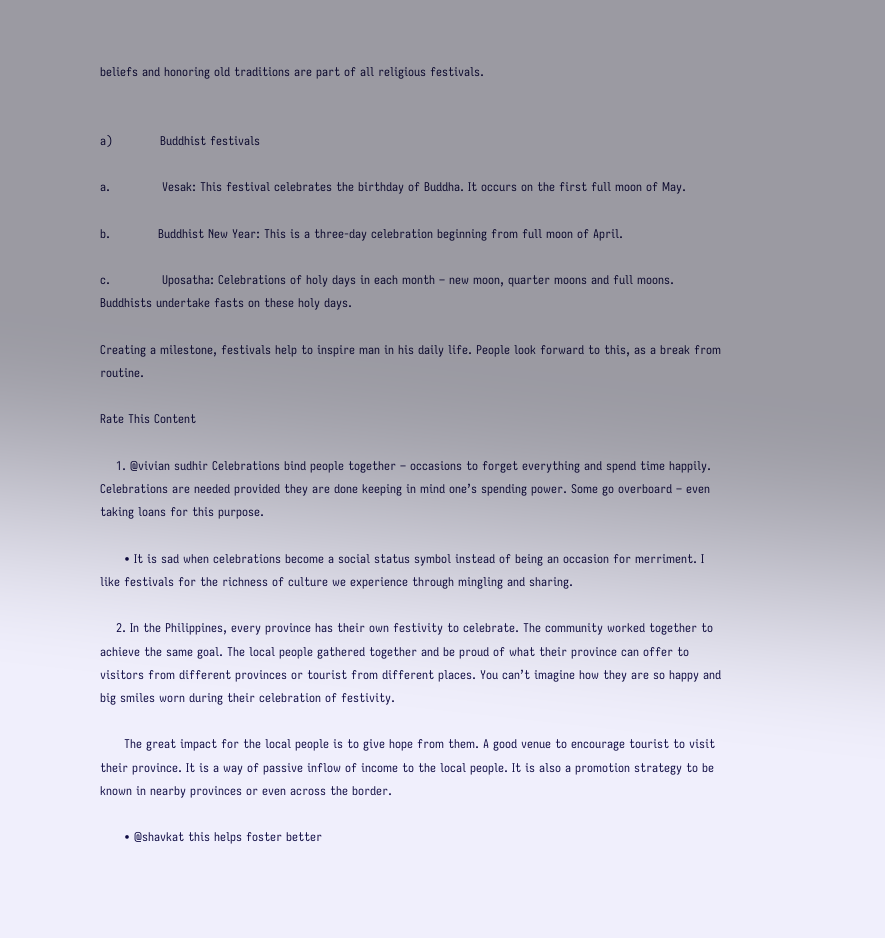beliefs and honoring old traditions are part of all religious festivals.


a)            Buddhist festivals

a.             Vesak: This festival celebrates the birthday of Buddha. It occurs on the first full moon of May.

b.            Buddhist New Year: This is a three-day celebration beginning from full moon of April.

c.             Uposatha: Celebrations of holy days in each month – new moon, quarter moons and full moons. Buddhists undertake fasts on these holy days.

Creating a milestone, festivals help to inspire man in his daily life. People look forward to this, as a break from routine.

Rate This Content

    1. @vivian sudhir Celebrations bind people together – occasions to forget everything and spend time happily. Celebrations are needed provided they are done keeping in mind one’s spending power. Some go overboard – even taking loans for this purpose.

      • It is sad when celebrations become a social status symbol instead of being an occasion for merriment. I like festivals for the richness of culture we experience through mingling and sharing.

    2. In the Philippines, every province has their own festivity to celebrate. The community worked together to achieve the same goal. The local people gathered together and be proud of what their province can offer to visitors from different provinces or tourist from different places. You can’t imagine how they are so happy and big smiles worn during their celebration of festivity.

      The great impact for the local people is to give hope from them. A good venue to encourage tourist to visit their province. It is a way of passive inflow of income to the local people. It is also a promotion strategy to be known in nearby provinces or even across the border.

      • @shavkat this helps foster better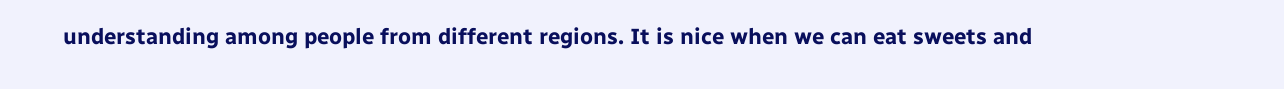understanding among people from different regions. It is nice when we can eat sweets and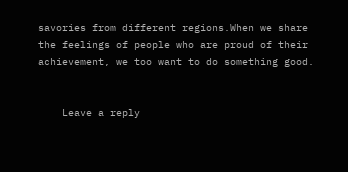savories from different regions.When we share the feelings of people who are proud of their achievement, we too want to do something good.


    Leave a reply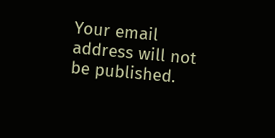Your email address will not be published.